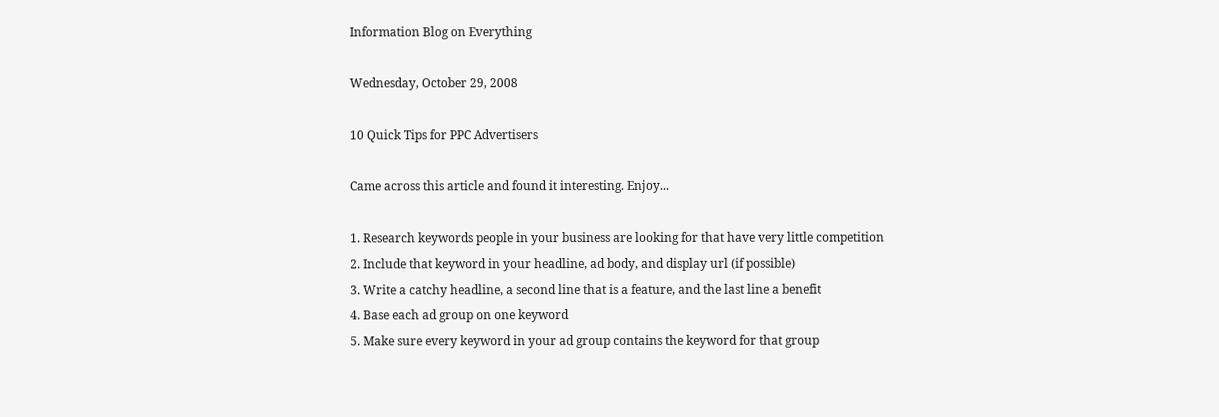Information Blog on Everything

Wednesday, October 29, 2008

10 Quick Tips for PPC Advertisers

Came across this article and found it interesting. Enjoy...

1. Research keywords people in your business are looking for that have very little competition
2. Include that keyword in your headline, ad body, and display url (if possible)
3. Write a catchy headline, a second line that is a feature, and the last line a benefit
4. Base each ad group on one keyword
5. Make sure every keyword in your ad group contains the keyword for that group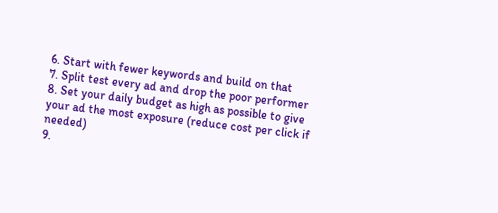6. Start with fewer keywords and build on that
7. Split test every ad and drop the poor performer
8. Set your daily budget as high as possible to give your ad the most exposure (reduce cost per click if needed)
9.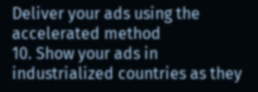Deliver your ads using the accelerated method
10. Show your ads in industrialized countries as they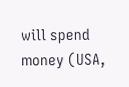will spend money (USA,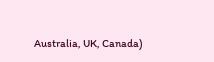Australia, UK, Canada)